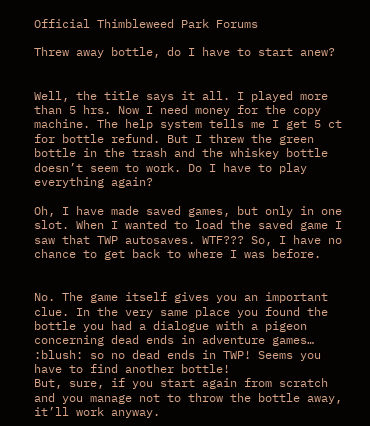Official Thimbleweed Park Forums

Threw away bottle, do I have to start anew?


Well, the title says it all. I played more than 5 hrs. Now I need money for the copy machine. The help system tells me I get 5 ct for bottle refund. But I threw the green bottle in the trash and the whiskey bottle doesn’t seem to work. Do I have to play everything again?

Oh, I have made saved games, but only in one slot. When I wanted to load the saved game I saw that TWP autosaves. WTF??? So, I have no chance to get back to where I was before.


No. The game itself gives you an important clue. In the very same place you found the bottle you had a dialogue with a pigeon concerning dead ends in adventure games… :blush: so no dead ends in TWP! Seems you have to find another bottle!
But, sure, if you start again from scratch and you manage not to throw the bottle away, it’ll work anyway.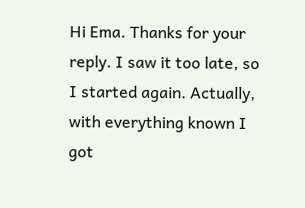Hi Ema. Thanks for your reply. I saw it too late, so I started again. Actually, with everything known I got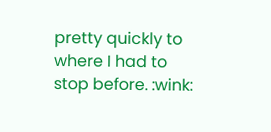pretty quickly to where I had to stop before. :wink: